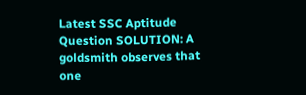Latest SSC Aptitude Question SOLUTION: A goldsmith observes that one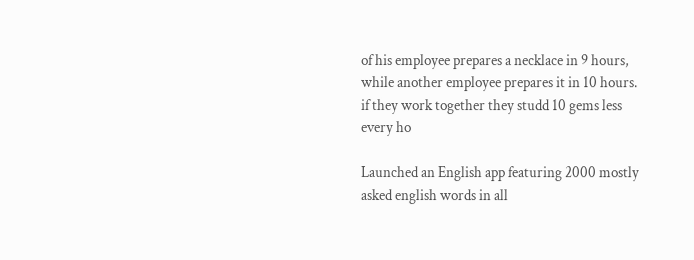of his employee prepares a necklace in 9 hours, while another employee prepares it in 10 hours. if they work together they studd 10 gems less every ho

Launched an English app featuring 2000 mostly asked english words in all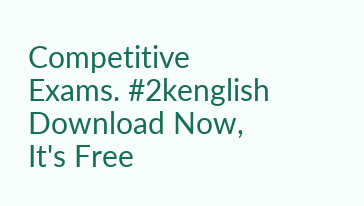Competitive Exams. #2kenglish Download Now, It's Free